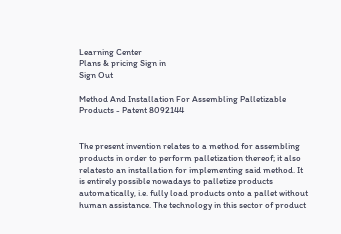Learning Center
Plans & pricing Sign in
Sign Out

Method And Installation For Assembling Palletizable Products - Patent 8092144


The present invention relates to a method for assembling products in order to perform palletization thereof; it also relatesto an installation for implementing said method. It is entirely possible nowadays to palletize products automatically, i.e. fully load products onto a pallet without human assistance. The technology in this sector of product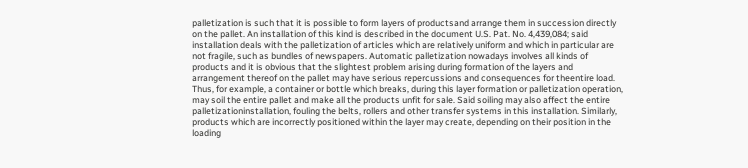palletization is such that it is possible to form layers of productsand arrange them in succession directly on the pallet. An installation of this kind is described in the document U.S. Pat. No. 4,439,084; said installation deals with the palletization of articles which are relatively uniform and which in particular are not fragile, such as bundles of newspapers. Automatic palletization nowadays involves all kinds of products and it is obvious that the slightest problem arising during formation of the layers and arrangement thereof on the pallet may have serious repercussions and consequences for theentire load. Thus, for example, a container or bottle which breaks, during this layer formation or palletization operation, may soil the entire pallet and make all the products unfit for sale. Said soiling may also affect the entire palletizationinstallation, fouling the belts, rollers and other transfer systems in this installation. Similarly, products which are incorrectly positioned within the layer may create, depending on their position in the loading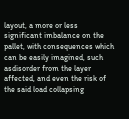layout, a more or less significant imbalance on the pallet, with consequences which can be easily imagined, such asdisorder from the layer affected, and even the risk of the said load collapsing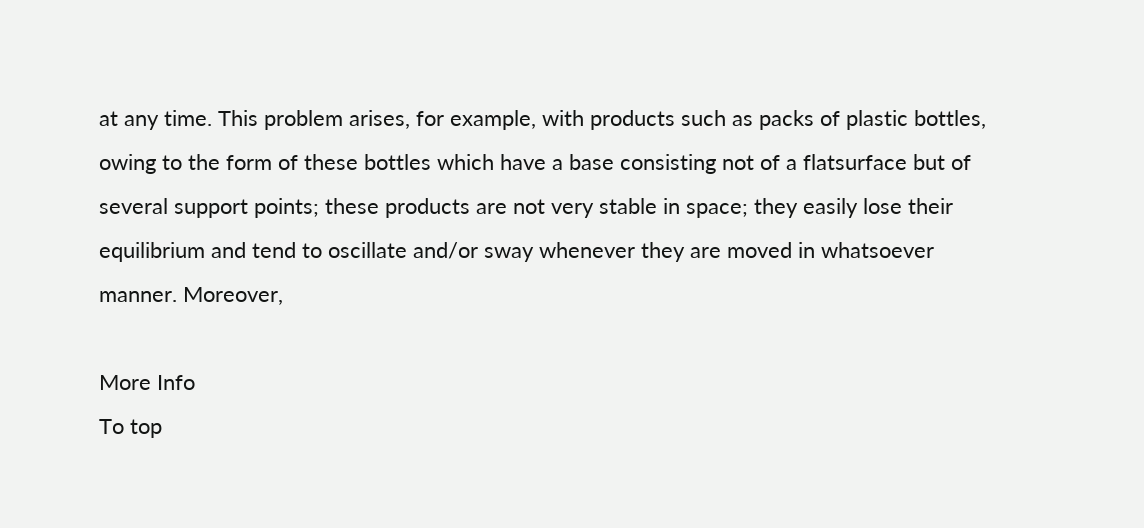at any time. This problem arises, for example, with products such as packs of plastic bottles, owing to the form of these bottles which have a base consisting not of a flatsurface but of several support points; these products are not very stable in space; they easily lose their equilibrium and tend to oscillate and/or sway whenever they are moved in whatsoever manner. Moreover,

More Info
To top